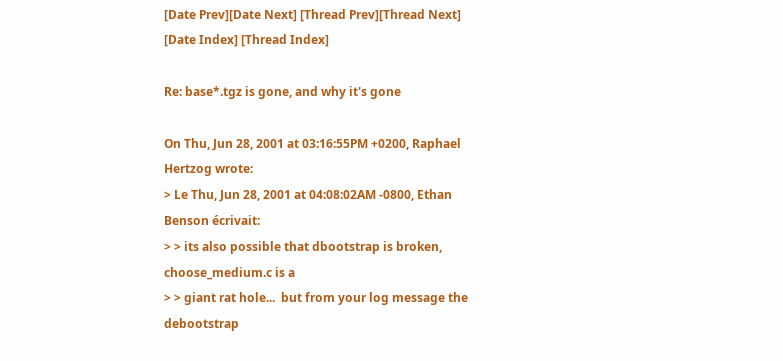[Date Prev][Date Next] [Thread Prev][Thread Next] [Date Index] [Thread Index]

Re: base*.tgz is gone, and why it's gone

On Thu, Jun 28, 2001 at 03:16:55PM +0200, Raphael Hertzog wrote:
> Le Thu, Jun 28, 2001 at 04:08:02AM -0800, Ethan Benson écrivait:
> > its also possible that dbootstrap is broken, choose_medium.c is a
> > giant rat hole...  but from your log message the debootstrap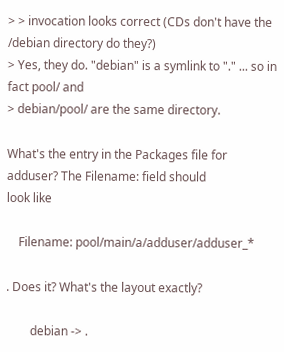> > invocation looks correct (CDs don't have the /debian directory do they?)
> Yes, they do. "debian" is a symlink to "." ... so in fact pool/ and
> debian/pool/ are the same directory.

What's the entry in the Packages file for adduser? The Filename: field should
look like

    Filename: pool/main/a/adduser/adduser_*

. Does it? What's the layout exactly?

        debian -> .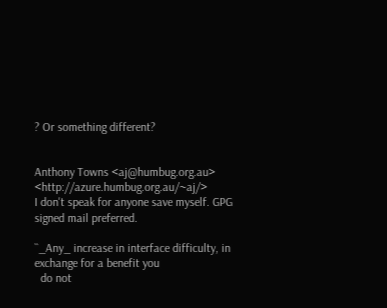? Or something different?


Anthony Towns <aj@humbug.org.au> <http://azure.humbug.org.au/~aj/>
I don't speak for anyone save myself. GPG signed mail preferred.

``_Any_ increase in interface difficulty, in exchange for a benefit you
  do not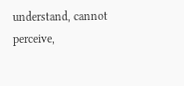understand, cannot perceive,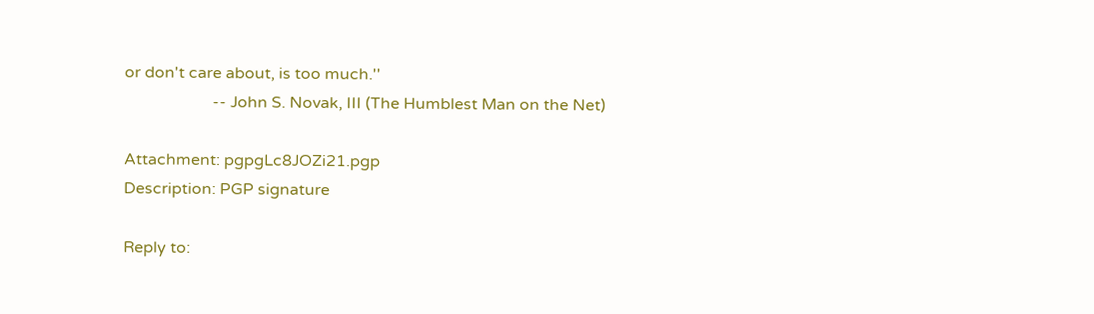or don't care about, is too much.''
                      -- John S. Novak, III (The Humblest Man on the Net)

Attachment: pgpgLc8JOZi21.pgp
Description: PGP signature

Reply to: